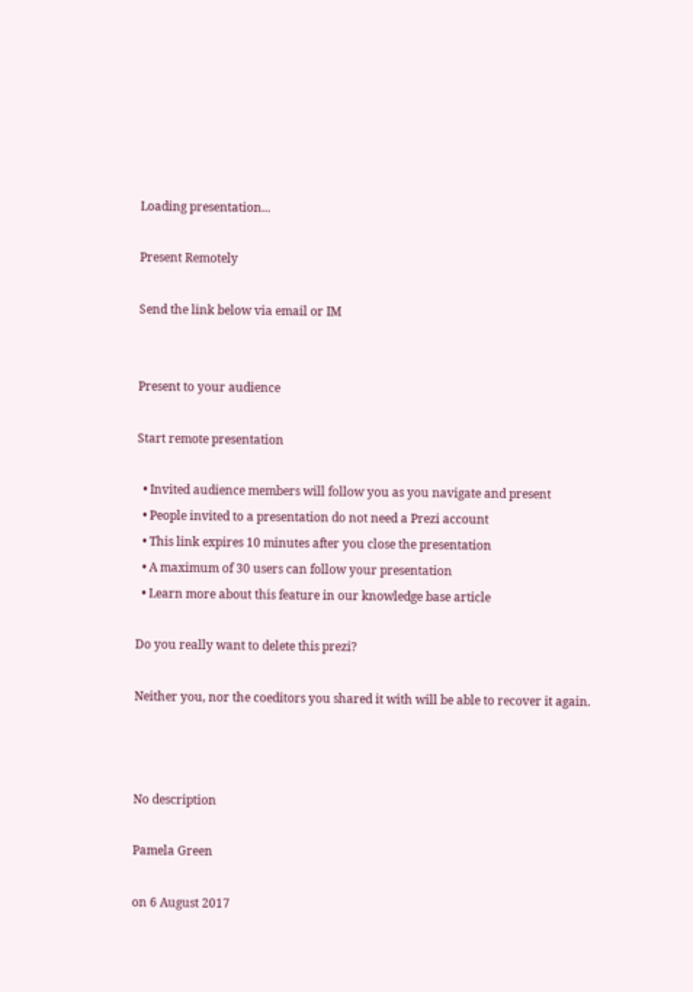Loading presentation...

Present Remotely

Send the link below via email or IM


Present to your audience

Start remote presentation

  • Invited audience members will follow you as you navigate and present
  • People invited to a presentation do not need a Prezi account
  • This link expires 10 minutes after you close the presentation
  • A maximum of 30 users can follow your presentation
  • Learn more about this feature in our knowledge base article

Do you really want to delete this prezi?

Neither you, nor the coeditors you shared it with will be able to recover it again.



No description

Pamela Green

on 6 August 2017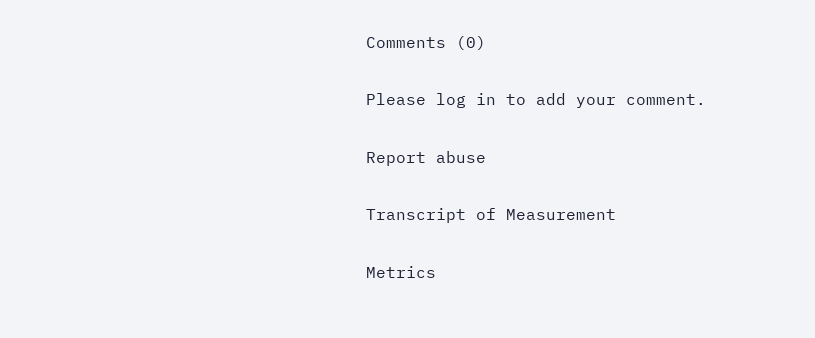Comments (0)

Please log in to add your comment.

Report abuse

Transcript of Measurement

Metrics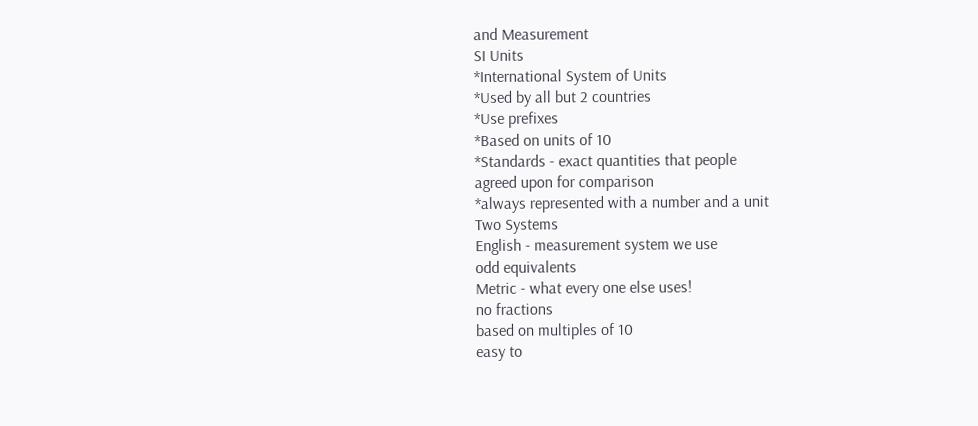and Measurement
SI Units
*International System of Units
*Used by all but 2 countries
*Use prefixes
*Based on units of 10
*Standards - exact quantities that people
agreed upon for comparison
*always represented with a number and a unit
Two Systems
English - measurement system we use
odd equivalents
Metric - what every one else uses!
no fractions
based on multiples of 10
easy to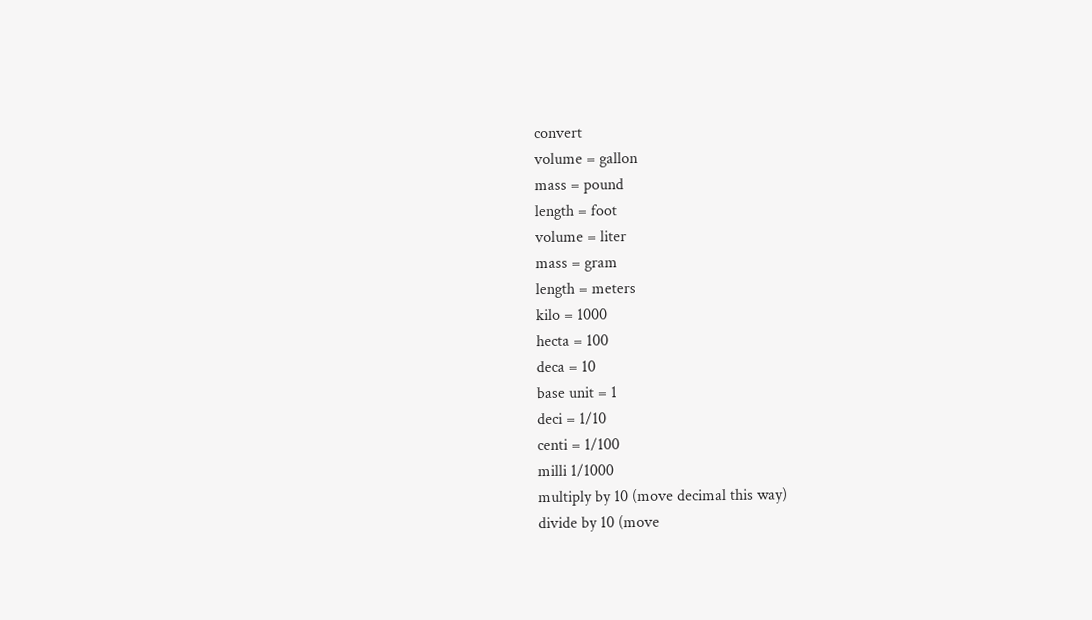convert
volume = gallon
mass = pound
length = foot
volume = liter
mass = gram
length = meters
kilo = 1000
hecta = 100
deca = 10
base unit = 1
deci = 1/10
centi = 1/100
milli 1/1000
multiply by 10 (move decimal this way)
divide by 10 (move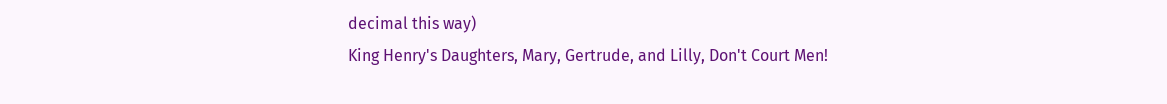decimal this way)
King Henry's Daughters, Mary, Gertrude, and Lilly, Don't Court Men!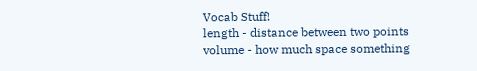Vocab Stuff!
length - distance between two points
volume - how much space something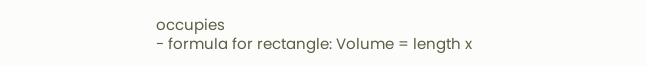occupies
- formula for rectangle: Volume = length x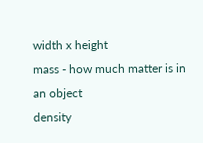width x height
mass - how much matter is in an object
density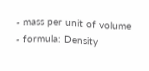- mass per unit of volume
- formula: Density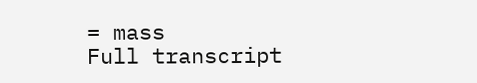= mass
Full transcript